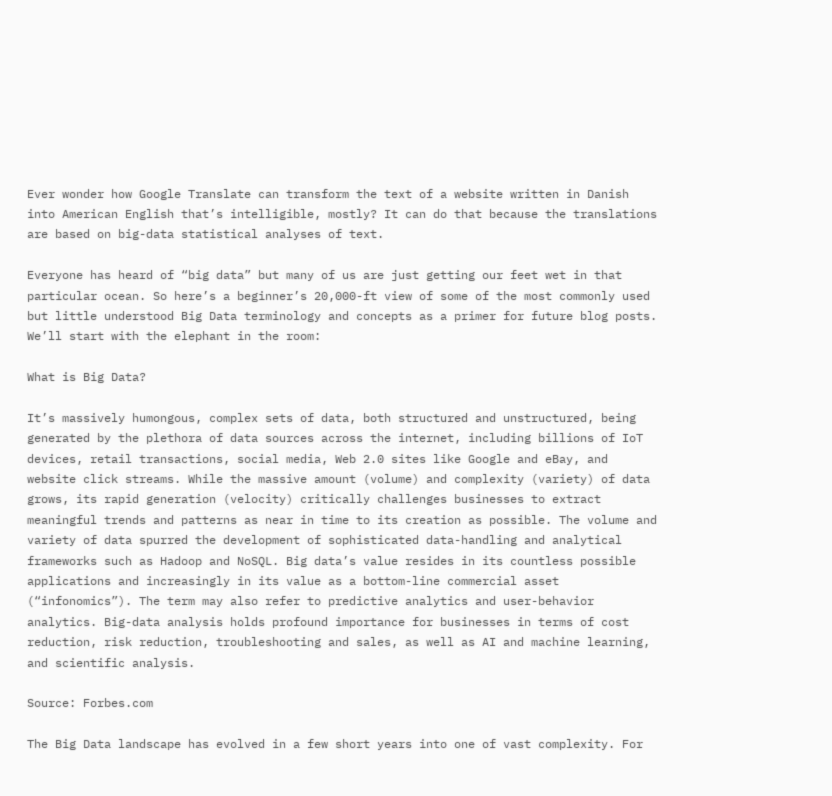Ever wonder how Google Translate can transform the text of a website written in Danish into American English that’s intelligible, mostly? It can do that because the translations are based on big-data statistical analyses of text.

Everyone has heard of “big data” but many of us are just getting our feet wet in that particular ocean. So here’s a beginner’s 20,000-ft view of some of the most commonly used but little understood Big Data terminology and concepts as a primer for future blog posts. We’ll start with the elephant in the room:

What is Big Data?

It’s massively humongous, complex sets of data, both structured and unstructured, being generated by the plethora of data sources across the internet, including billions of IoT devices, retail transactions, social media, Web 2.0 sites like Google and eBay, and website click streams. While the massive amount (volume) and complexity (variety) of data grows, its rapid generation (velocity) critically challenges businesses to extract meaningful trends and patterns as near in time to its creation as possible. The volume and variety of data spurred the development of sophisticated data-handling and analytical frameworks such as Hadoop and NoSQL. Big data’s value resides in its countless possible applications and increasingly in its value as a bottom-line commercial asset (“infonomics”). The term may also refer to predictive analytics and user-behavior analytics. Big-data analysis holds profound importance for businesses in terms of cost reduction, risk reduction, troubleshooting and sales, as well as AI and machine learning, and scientific analysis.

Source: Forbes.com

The Big Data landscape has evolved in a few short years into one of vast complexity. For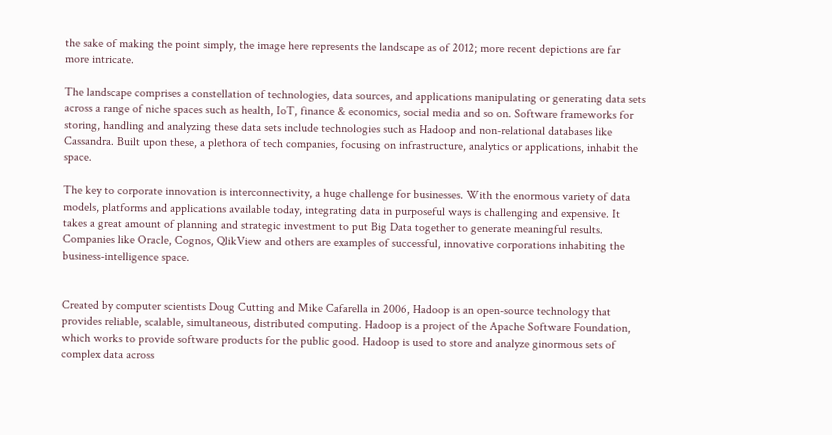the sake of making the point simply, the image here represents the landscape as of 2012; more recent depictions are far more intricate.

The landscape comprises a constellation of technologies, data sources, and applications manipulating or generating data sets across a range of niche spaces such as health, IoT, finance & economics, social media and so on. Software frameworks for storing, handling and analyzing these data sets include technologies such as Hadoop and non-relational databases like Cassandra. Built upon these, a plethora of tech companies, focusing on infrastructure, analytics or applications, inhabit the space.

The key to corporate innovation is interconnectivity, a huge challenge for businesses. With the enormous variety of data models, platforms and applications available today, integrating data in purposeful ways is challenging and expensive. It takes a great amount of planning and strategic investment to put Big Data together to generate meaningful results. Companies like Oracle, Cognos, QlikView and others are examples of successful, innovative corporations inhabiting the business-intelligence space.


Created by computer scientists Doug Cutting and Mike Cafarella in 2006, Hadoop is an open-source technology that provides reliable, scalable, simultaneous, distributed computing. Hadoop is a project of the Apache Software Foundation, which works to provide software products for the public good. Hadoop is used to store and analyze ginormous sets of complex data across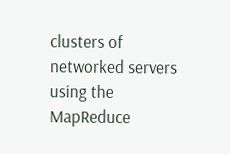clusters of networked servers using the MapReduce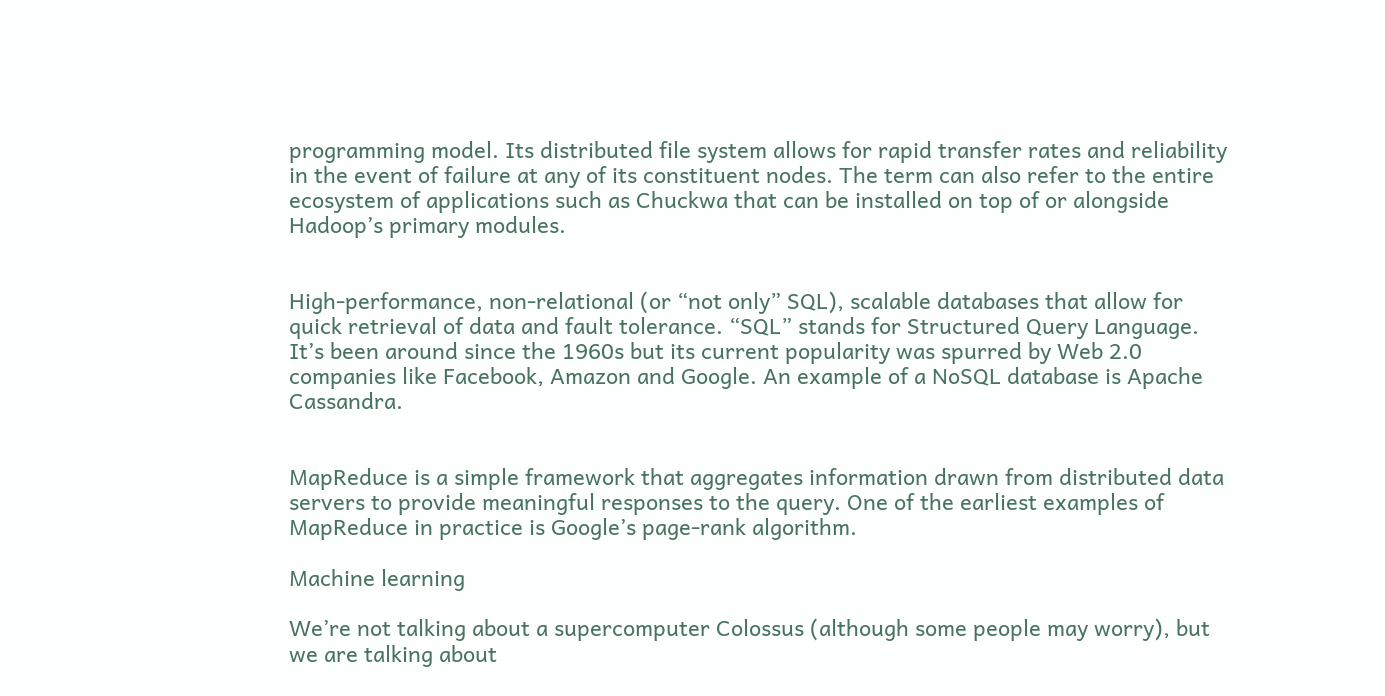programming model. Its distributed file system allows for rapid transfer rates and reliability in the event of failure at any of its constituent nodes. The term can also refer to the entire ecosystem of applications such as Chuckwa that can be installed on top of or alongside Hadoop’s primary modules.


High-performance, non-relational (or “not only” SQL), scalable databases that allow for quick retrieval of data and fault tolerance. “SQL” stands for Structured Query Language. It’s been around since the 1960s but its current popularity was spurred by Web 2.0 companies like Facebook, Amazon and Google. An example of a NoSQL database is Apache Cassandra.


MapReduce is a simple framework that aggregates information drawn from distributed data servers to provide meaningful responses to the query. One of the earliest examples of MapReduce in practice is Google’s page-rank algorithm.

Machine learning

We’re not talking about a supercomputer Colossus (although some people may worry), but we are talking about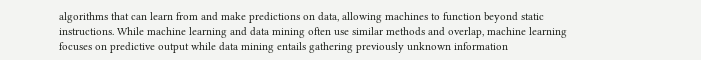algorithms that can learn from and make predictions on data, allowing machines to function beyond static instructions. While machine learning and data mining often use similar methods and overlap, machine learning focuses on predictive output while data mining entails gathering previously unknown information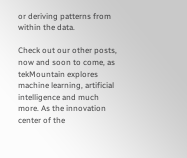or deriving patterns from within the data.

Check out our other posts, now and soon to come, as tekMountain explores machine learning, artificial intelligence and much more. As the innovation center of the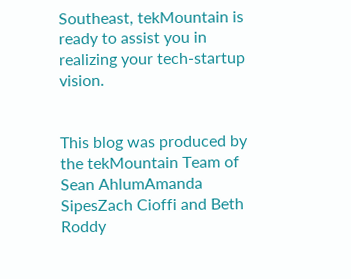Southeast, tekMountain is ready to assist you in realizing your tech-startup vision.


This blog was produced by the tekMountain Team of Sean AhlumAmanda SipesZach Cioffi and Beth Roddy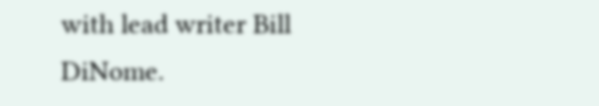with lead writer Bill DiNome.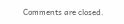Comments are closed.